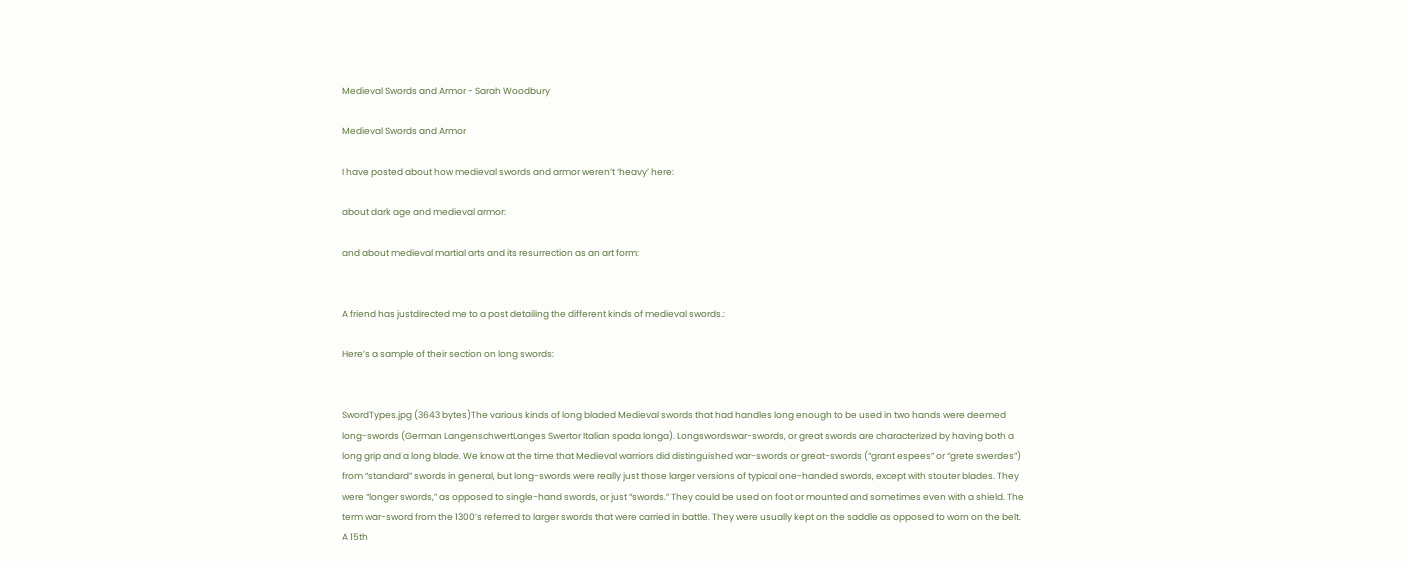Medieval Swords and Armor - Sarah Woodbury

Medieval Swords and Armor

I have posted about how medieval swords and armor weren’t ‘heavy’ here:

about dark age and medieval armor:

and about medieval martial arts and its resurrection as an art form:


A friend has justdirected me to a post detailing the different kinds of medieval swords.:

Here’s a sample of their section on long swords:


SwordTypes.jpg (3643 bytes)The various kinds of long bladed Medieval swords that had handles long enough to be used in two hands were deemed long-swords (German LangenschwertLanges Swertor Italian spada longa). Longswordswar-swords, or great swords are characterized by having both a long grip and a long blade. We know at the time that Medieval warriors did distinguished war-swords or great-swords (“grant espees” or “grete swerdes”) from “standard” swords in general, but long-swords were really just those larger versions of typical one-handed swords, except with stouter blades. They were “longer swords,” as opposed to single-hand swords, or just “swords.” They could be used on foot or mounted and sometimes even with a shield. The term war-sword from the 1300’s referred to larger swords that were carried in battle. They were usually kept on the saddle as opposed to worn on the belt.  A 15th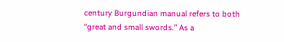century Burgundian manual refers to both “great and small swords.” As a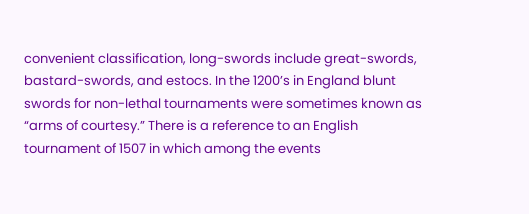convenient classification, long-swords include great-swords, bastard-swords, and estocs. In the 1200’s in England blunt swords for non-lethal tournaments were sometimes known as “arms of courtesy.” There is a reference to an English tournament of 1507 in which among the events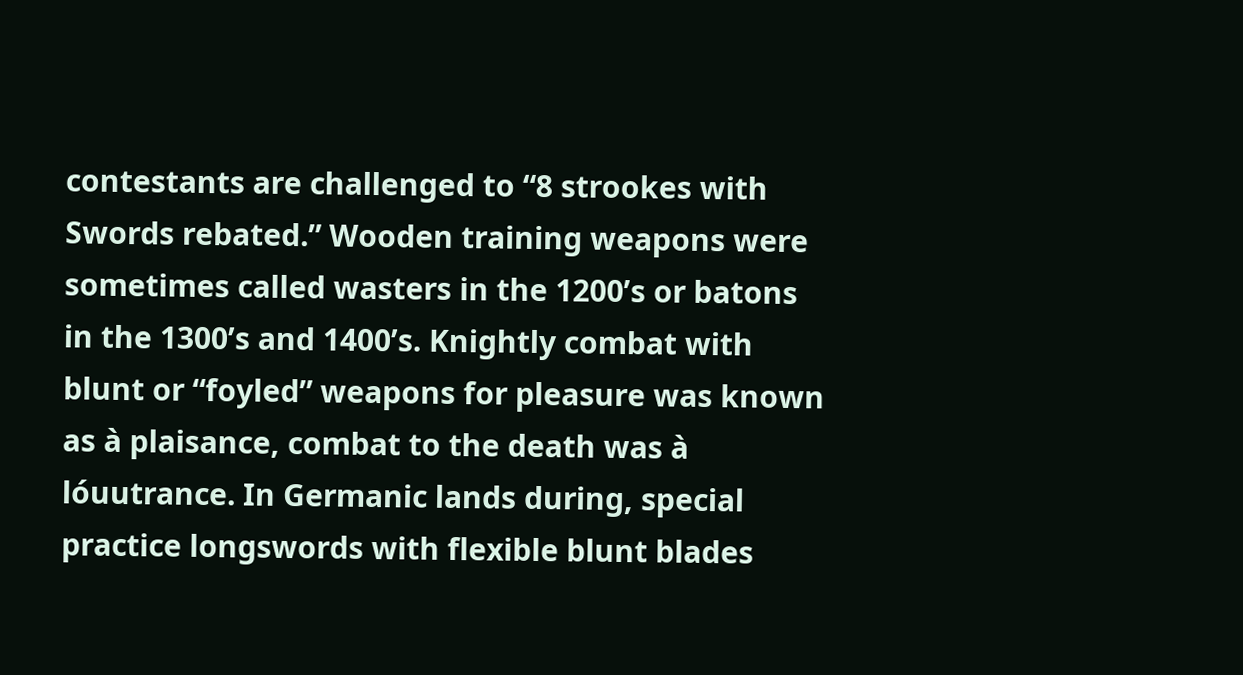contestants are challenged to “8 strookes with Swords rebated.” Wooden training weapons were sometimes called wasters in the 1200’s or batons in the 1300’s and 1400’s. Knightly combat with blunt or “foyled” weapons for pleasure was known as à plaisance, combat to the death was à lóuutrance. In Germanic lands during, special practice longswords with flexible blunt blades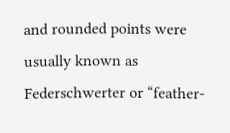and rounded points were usually known as Federschwerter or “feather-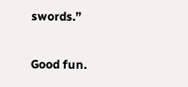swords.”

Good fun.